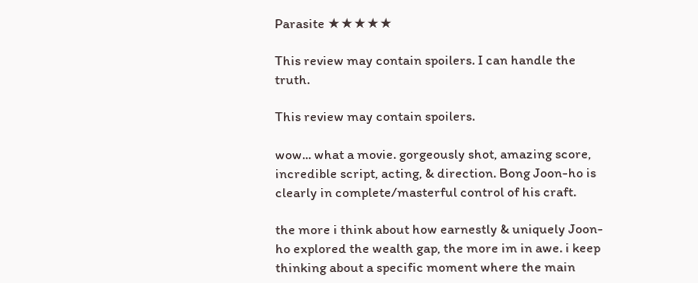Parasite ★★★★★

This review may contain spoilers. I can handle the truth.

This review may contain spoilers.

wow... what a movie. gorgeously shot, amazing score, incredible script, acting, & direction. Bong Joon-ho is clearly in complete/masterful control of his craft.

the more i think about how earnestly & uniquely Joon-ho explored the wealth gap, the more im in awe. i keep thinking about a specific moment where the main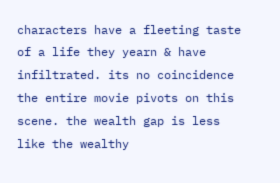characters have a fleeting taste of a life they yearn & have infiltrated. its no coincidence the entire movie pivots on this scene. the wealth gap is less like the wealthy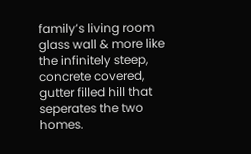family’s living room glass wall & more like the infinitely steep, concrete covered, gutter filled hill that seperates the two homes.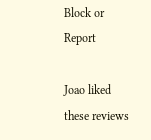Block or Report

Joao liked these reviews